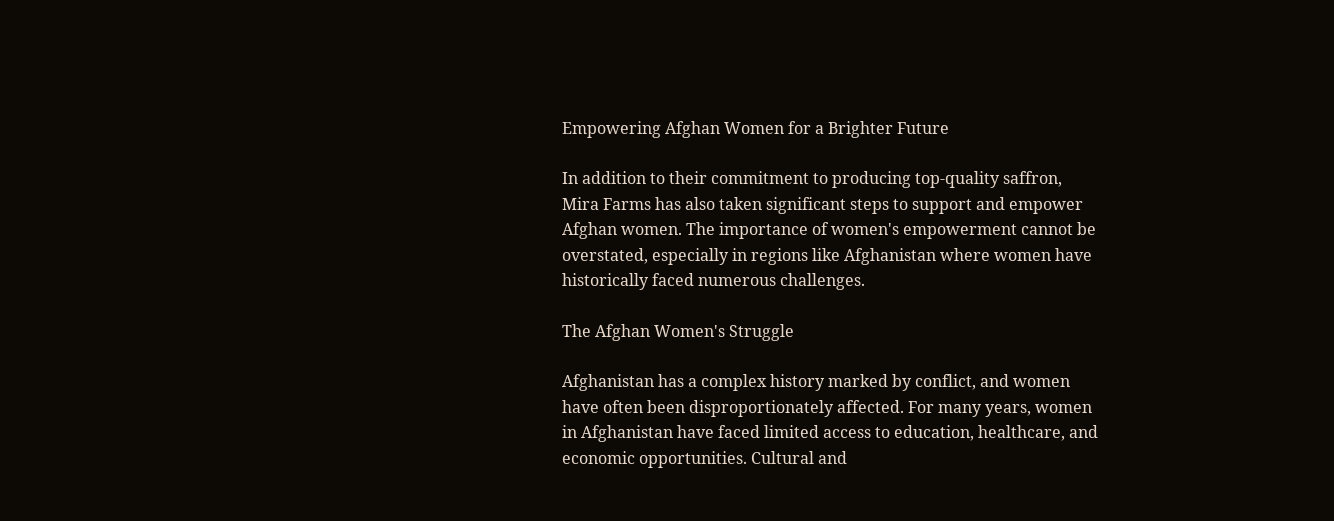Empowering Afghan Women for a Brighter Future

In addition to their commitment to producing top-quality saffron, Mira Farms has also taken significant steps to support and empower Afghan women. The importance of women's empowerment cannot be overstated, especially in regions like Afghanistan where women have historically faced numerous challenges.

The Afghan Women's Struggle

Afghanistan has a complex history marked by conflict, and women have often been disproportionately affected. For many years, women in Afghanistan have faced limited access to education, healthcare, and economic opportunities. Cultural and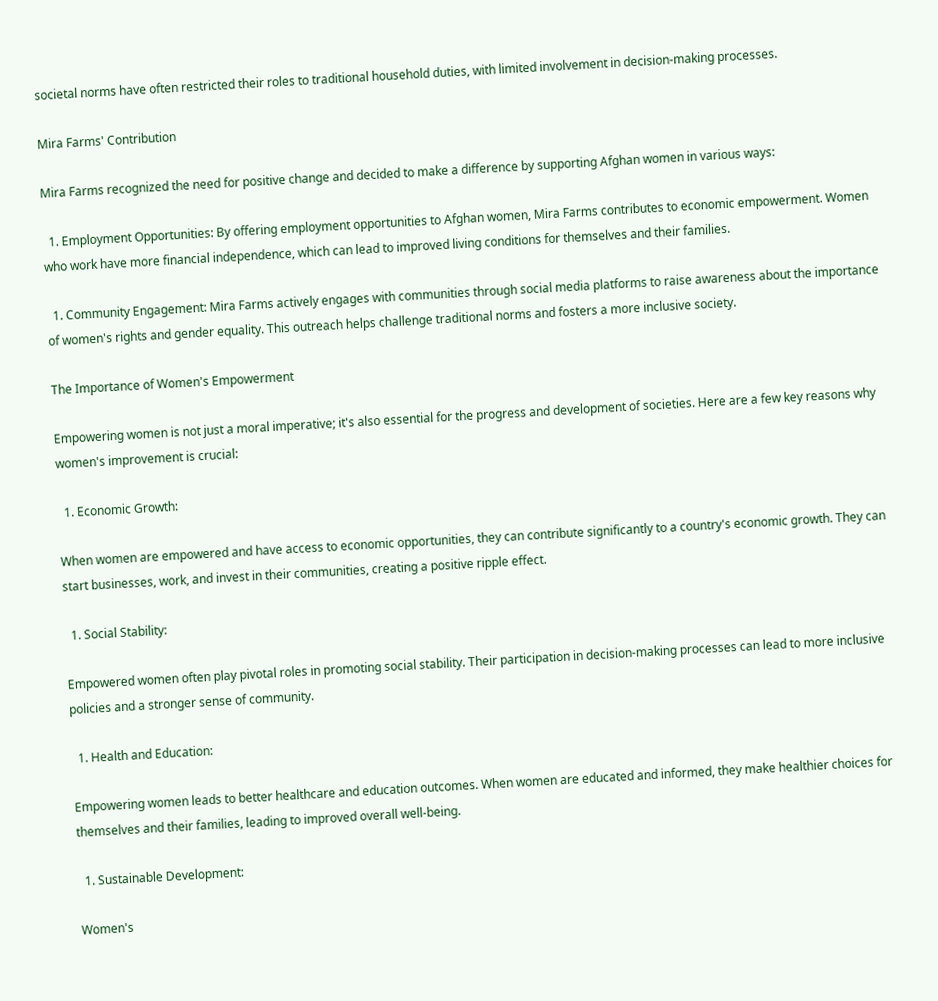societal norms have often restricted their roles to traditional household duties, with limited involvement in decision-making processes.

Mira Farms' Contribution

Mira Farms recognized the need for positive change and decided to make a difference by supporting Afghan women in various ways:

  1. Employment Opportunities: By offering employment opportunities to Afghan women, Mira Farms contributes to economic empowerment. Women who work have more financial independence, which can lead to improved living conditions for themselves and their families.

  1. Community Engagement: Mira Farms actively engages with communities through social media platforms to raise awareness about the importance of women's rights and gender equality. This outreach helps challenge traditional norms and fosters a more inclusive society.

The Importance of Women's Empowerment

Empowering women is not just a moral imperative; it's also essential for the progress and development of societies. Here are a few key reasons why women's improvement is crucial:

  1. Economic Growth:

When women are empowered and have access to economic opportunities, they can contribute significantly to a country's economic growth. They can start businesses, work, and invest in their communities, creating a positive ripple effect.

  1. Social Stability:

Empowered women often play pivotal roles in promoting social stability. Their participation in decision-making processes can lead to more inclusive policies and a stronger sense of community.

  1. Health and Education:

Empowering women leads to better healthcare and education outcomes. When women are educated and informed, they make healthier choices for themselves and their families, leading to improved overall well-being.

  1. Sustainable Development:

Women's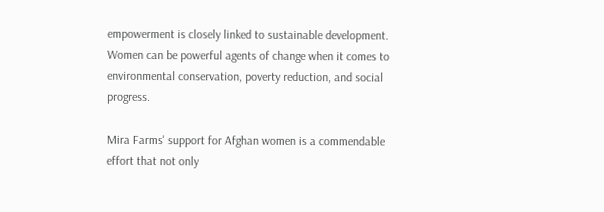empowerment is closely linked to sustainable development. Women can be powerful agents of change when it comes to environmental conservation, poverty reduction, and social progress.

Mira Farms' support for Afghan women is a commendable effort that not only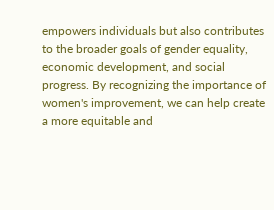empowers individuals but also contributes to the broader goals of gender equality, economic development, and social progress. By recognizing the importance of women's improvement, we can help create a more equitable and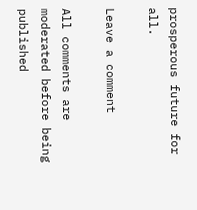prosperous future for all.

Leave a comment

All comments are moderated before being published